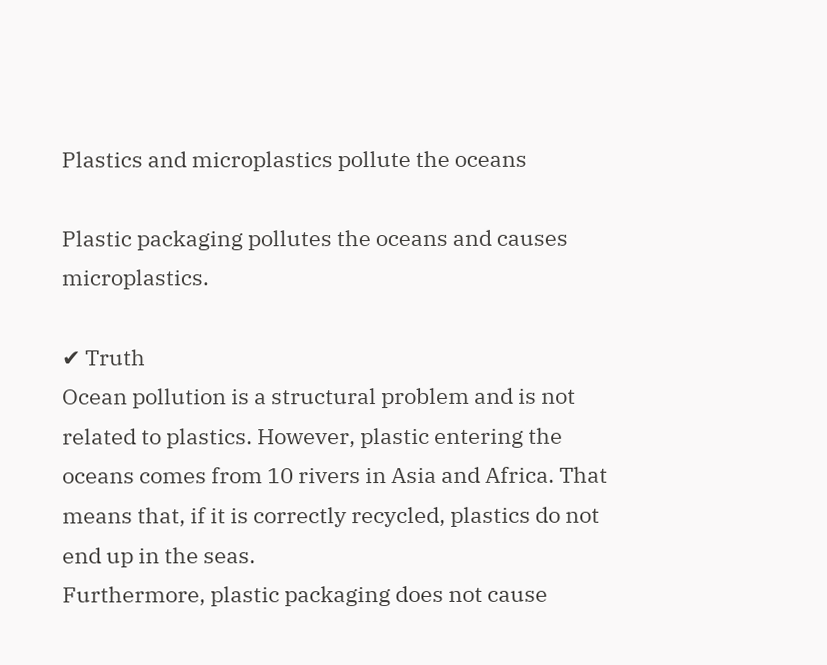Plastics and microplastics pollute the oceans

Plastic packaging pollutes the oceans and causes microplastics.

✔ Truth
Ocean pollution is a structural problem and is not related to plastics. However, plastic entering the oceans comes from 10 rivers in Asia and Africa. That means that, if it is correctly recycled, plastics do not end up in the seas.
Furthermore, plastic packaging does not cause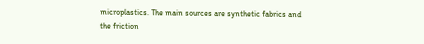microplastics. The main sources are synthetic fabrics and the friction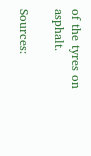of the tyres on asphalt.

Sources: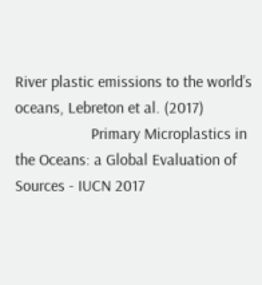River plastic emissions to the world’s oceans, Lebreton et al. (2017)
                   Primary Microplastics in the Oceans: a Global Evaluation of Sources - IUCN 2017